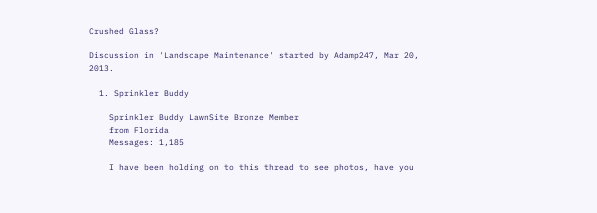Crushed Glass?

Discussion in 'Landscape Maintenance' started by Adamp247, Mar 20, 2013.

  1. Sprinkler Buddy

    Sprinkler Buddy LawnSite Bronze Member
    from Florida
    Messages: 1,185

    I have been holding on to this thread to see photos, have you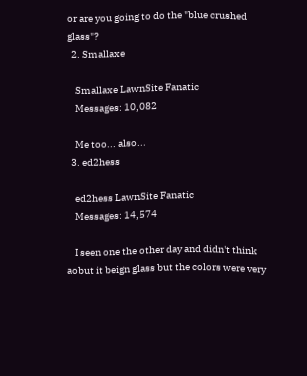or are you going to do the "blue crushed glass"?
  2. Smallaxe

    Smallaxe LawnSite Fanatic
    Messages: 10,082

    Me too... also...
  3. ed2hess

    ed2hess LawnSite Fanatic
    Messages: 14,574

    I seen one the other day and didn't think aobut it beign glass but the colors were very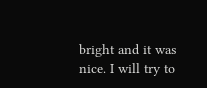bright and it was nice. I will try to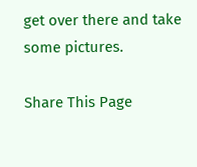get over there and take some pictures.

Share This Page